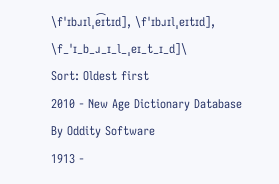\fˈɪbɹɪlˌe͡ɪtɪd], \fˈɪbɹɪlˌeɪtɪd], \f_ˈɪ_b_ɹ_ɪ_l_ˌeɪ_t_ɪ_d]\
Sort: Oldest first
2010 - New Age Dictionary Database
By Oddity Software
1913 -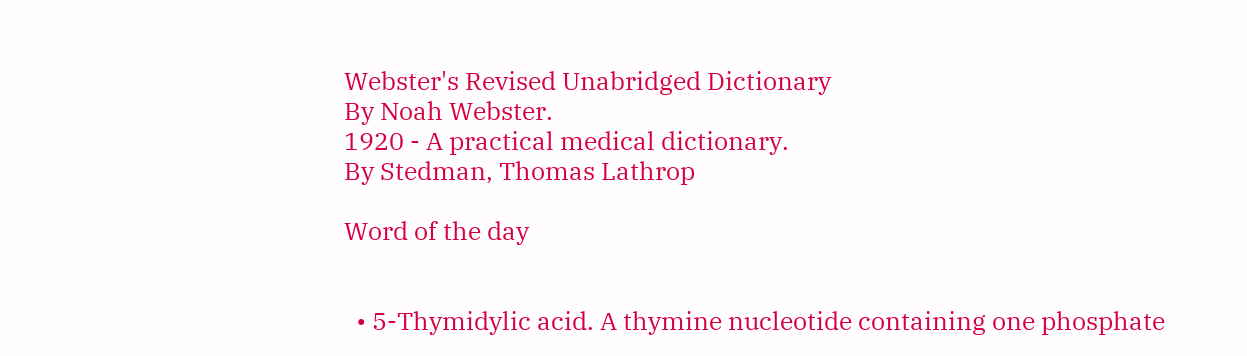Webster's Revised Unabridged Dictionary
By Noah Webster.
1920 - A practical medical dictionary.
By Stedman, Thomas Lathrop

Word of the day


  • 5-Thymidylic acid. A thymine nucleotide containing one phosphate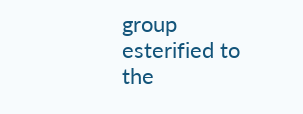group esterified to the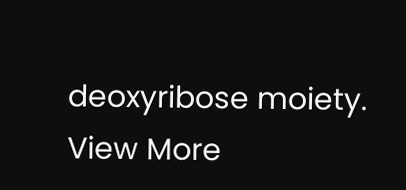deoxyribose moiety.
View More